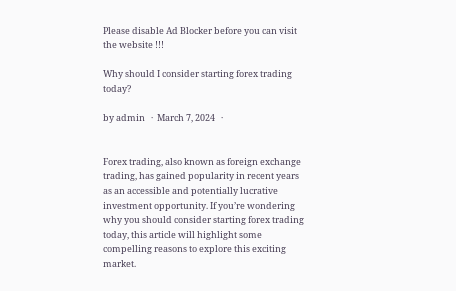Please disable Ad Blocker before you can visit the website !!!

Why should I consider starting forex trading today?

by admin   ·  March 7, 2024   ·


Forex trading, also known as foreign exchange trading, has gained popularity in recent years as an accessible and potentially lucrative investment opportunity. If you’re wondering why you should consider starting forex trading today, this article will highlight some compelling reasons to explore this exciting market.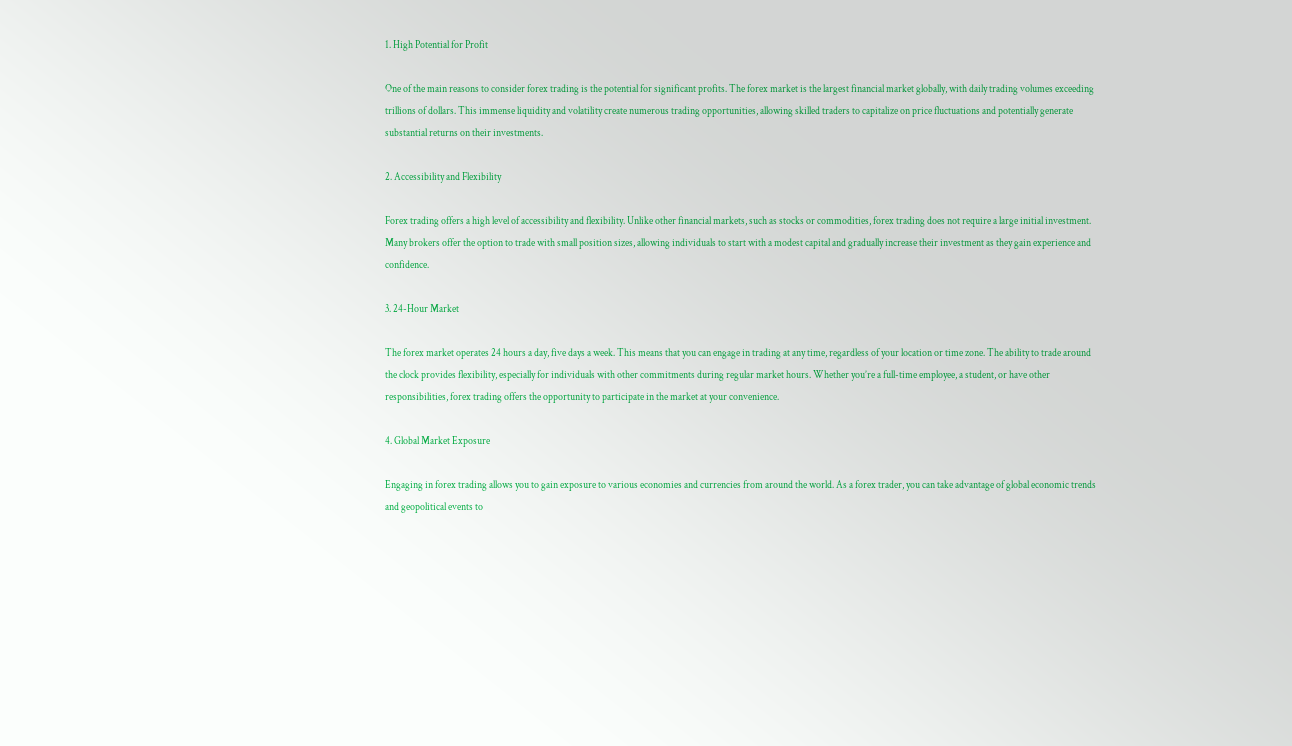1. High Potential for Profit

One of the main reasons to consider forex trading is the potential for significant profits. The forex market is the largest financial market globally, with daily trading volumes exceeding trillions of dollars. This immense liquidity and volatility create numerous trading opportunities, allowing skilled traders to capitalize on price fluctuations and potentially generate substantial returns on their investments.

2. Accessibility and Flexibility

Forex trading offers a high level of accessibility and flexibility. Unlike other financial markets, such as stocks or commodities, forex trading does not require a large initial investment. Many brokers offer the option to trade with small position sizes, allowing individuals to start with a modest capital and gradually increase their investment as they gain experience and confidence.

3. 24-Hour Market

The forex market operates 24 hours a day, five days a week. This means that you can engage in trading at any time, regardless of your location or time zone. The ability to trade around the clock provides flexibility, especially for individuals with other commitments during regular market hours. Whether you’re a full-time employee, a student, or have other responsibilities, forex trading offers the opportunity to participate in the market at your convenience.

4. Global Market Exposure

Engaging in forex trading allows you to gain exposure to various economies and currencies from around the world. As a forex trader, you can take advantage of global economic trends and geopolitical events to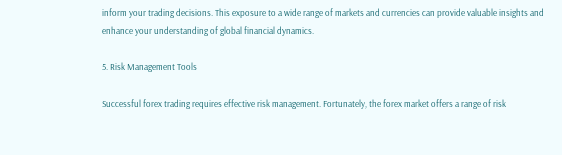inform your trading decisions. This exposure to a wide range of markets and currencies can provide valuable insights and enhance your understanding of global financial dynamics.

5. Risk Management Tools

Successful forex trading requires effective risk management. Fortunately, the forex market offers a range of risk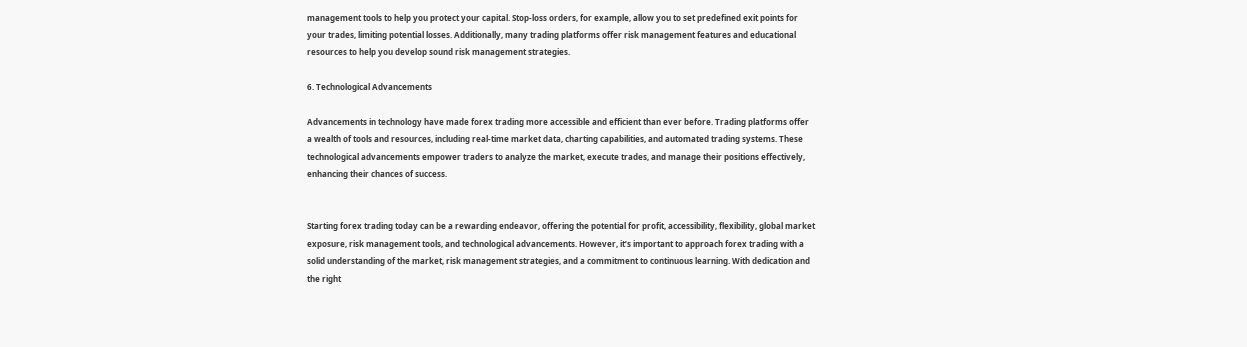management tools to help you protect your capital. Stop-loss orders, for example, allow you to set predefined exit points for your trades, limiting potential losses. Additionally, many trading platforms offer risk management features and educational resources to help you develop sound risk management strategies.

6. Technological Advancements

Advancements in technology have made forex trading more accessible and efficient than ever before. Trading platforms offer a wealth of tools and resources, including real-time market data, charting capabilities, and automated trading systems. These technological advancements empower traders to analyze the market, execute trades, and manage their positions effectively, enhancing their chances of success.


Starting forex trading today can be a rewarding endeavor, offering the potential for profit, accessibility, flexibility, global market exposure, risk management tools, and technological advancements. However, it’s important to approach forex trading with a solid understanding of the market, risk management strategies, and a commitment to continuous learning. With dedication and the right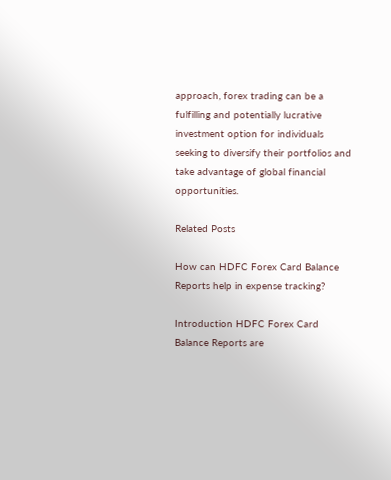approach, forex trading can be a fulfilling and potentially lucrative investment option for individuals seeking to diversify their portfolios and take advantage of global financial opportunities.

Related Posts

How can HDFC Forex Card Balance Reports help in expense tracking?

Introduction HDFC Forex Card Balance Reports are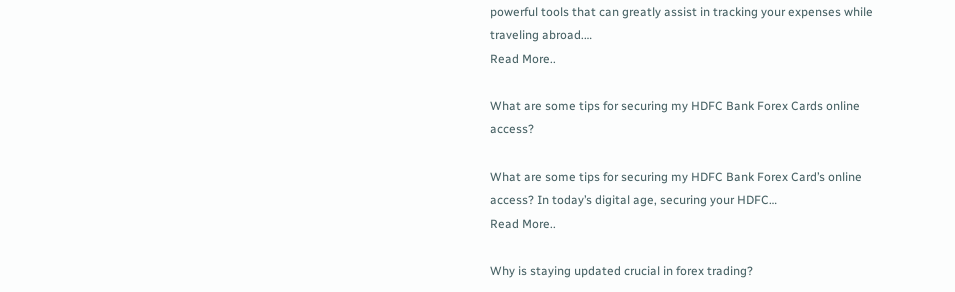powerful tools that can greatly assist in tracking your expenses while traveling abroad.…
Read More..

What are some tips for securing my HDFC Bank Forex Cards online access?

What are some tips for securing my HDFC Bank Forex Card’s online access? In today’s digital age, securing your HDFC…
Read More..

Why is staying updated crucial in forex trading?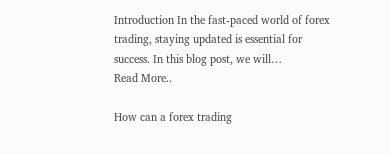Introduction In the fast-paced world of forex trading, staying updated is essential for success. In this blog post, we will…
Read More..

How can a forex trading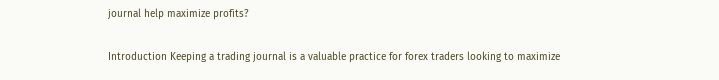journal help maximize profits?

Introduction Keeping a trading journal is a valuable practice for forex traders looking to maximize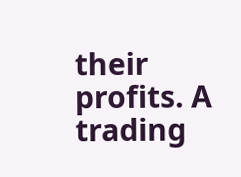their profits. A trading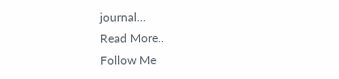journal…
Read More..
Follow Me